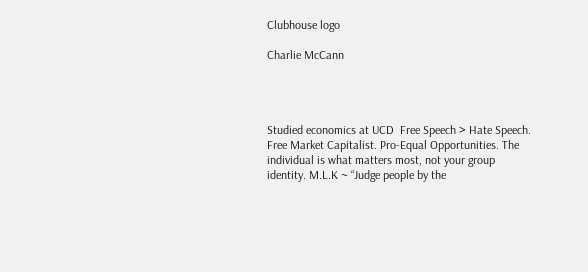Clubhouse logo

Charlie McCann




Studied economics at UCD  Free Speech > Hate Speech. Free Market Capitalist. Pro-Equal Opportunities. The individual is what matters most, not your group identity. M.L.K ~ “Judge people by the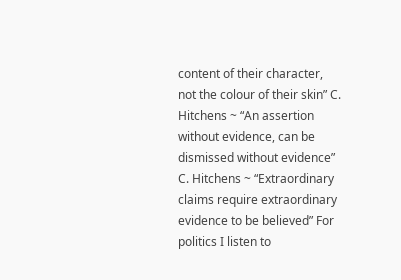content of their character, not the colour of their skin” C. Hitchens ~ “An assertion without evidence, can be dismissed without evidence” C. Hitchens ~ “Extraordinary claims require extraordinary evidence to be believed” For politics I listen to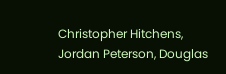Christopher Hitchens, Jordan Peterson, Douglas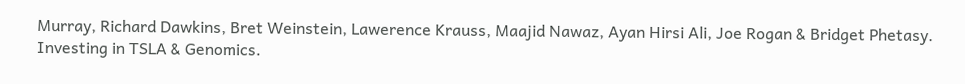Murray, Richard Dawkins, Bret Weinstein, Lawerence Krauss, Maajid Nawaz, Ayan Hirsi Ali, Joe Rogan & Bridget Phetasy. Investing in TSLA & Genomics.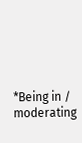*Being in / moderating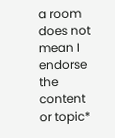a room does not mean I endorse the content or topic*